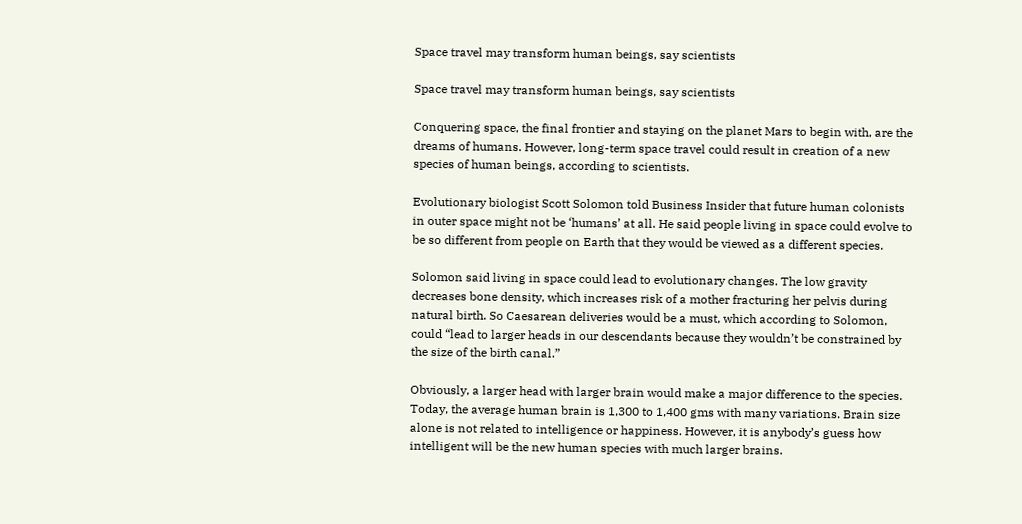Space travel may transform human beings, say scientists

Space travel may transform human beings, say scientists

Conquering space, the final frontier and staying on the planet Mars to begin with, are the dreams of humans. However, long-term space travel could result in creation of a new species of human beings, according to scientists.

Evolutionary biologist Scott Solomon told Business Insider that future human colonists in outer space might not be ‘humans’ at all. He said people living in space could evolve to be so different from people on Earth that they would be viewed as a different species.

Solomon said living in space could lead to evolutionary changes. The low gravity decreases bone density, which increases risk of a mother fracturing her pelvis during natural birth. So Caesarean deliveries would be a must, which according to Solomon, could “lead to larger heads in our descendants because they wouldn’t be constrained by the size of the birth canal.”

Obviously, a larger head with larger brain would make a major difference to the species. Today, the average human brain is 1,300 to 1,400 gms with many variations. Brain size alone is not related to intelligence or happiness. However, it is anybody’s guess how intelligent will be the new human species with much larger brains.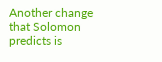Another change that Solomon predicts is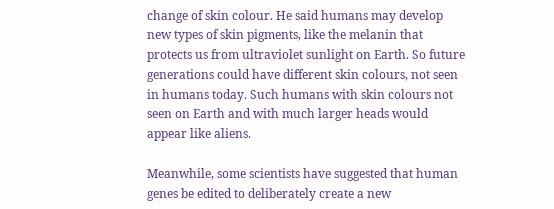change of skin colour. He said humans may develop new types of skin pigments, like the melanin that protects us from ultraviolet sunlight on Earth. So future generations could have different skin colours, not seen in humans today. Such humans with skin colours not seen on Earth and with much larger heads would appear like aliens.

Meanwhile, some scientists have suggested that human genes be edited to deliberately create a new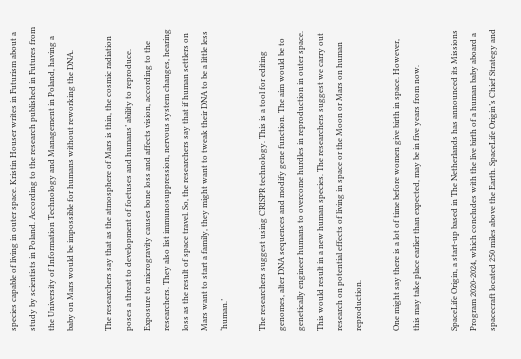species capable of living in outer space. Kristin Houser writes in Futurism about a study by scientists in Poland. According to the research published in Futures from the University of Information Technology and Management in Poland, having a baby on Mars would be impossible for humans without reworking the DNA.

The researchers say that as the atmosphere of Mars is thin, the cosmic radiation poses a threat to development of foetuses and humans’ ability to reproduce. Exposure to microgravity causes bone loss and affects vision, according to the researchers. They also list immunosuppression, nervous system changes, hearing loss as the result of space travel. So, the researchers say that if human settlers on Mars want to start a family, they might want to tweak their DNA to be a little less ‘human.’

The researchers suggest using CRISPR technology. This is a tool for editing genomes, alter DNA sequences and modify gene function. The aim would be to genetically engineer humans to overcome hurdles in reproduction in outer space. This would result in a new human species. The researchers suggest we carry out research on potential effects of living in space or the Moon or Mars on human reproduction.

One might say there is a lot of time before women give birth in space. However, this may take place earlier than expected, may be in five years from now.

SpaceLife Origin, a start-up based in The Netherlands has announced its Missions Program 2020-2024, which concludes with the live birth of a human baby aboard a spacecraft located 250 miles above the Earth. SpaceLife Origin’s Chief Strategy and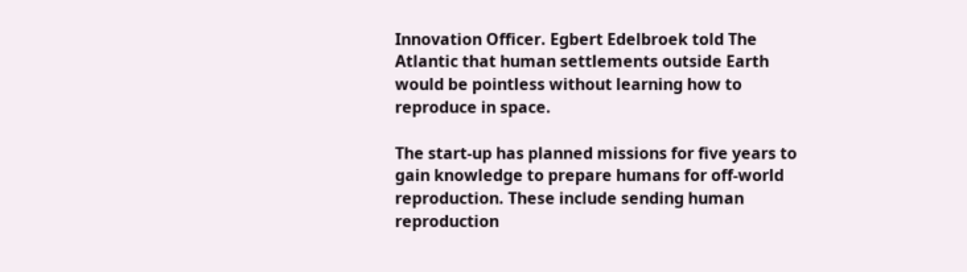Innovation Officer. Egbert Edelbroek told The Atlantic that human settlements outside Earth would be pointless without learning how to reproduce in space.

The start-up has planned missions for five years to gain knowledge to prepare humans for off-world reproduction. These include sending human reproduction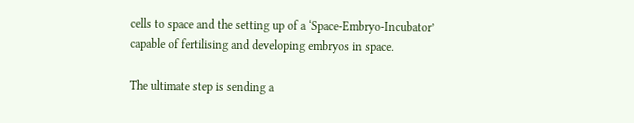cells to space and the setting up of a ‘Space-Embryo-Incubator’ capable of fertilising and developing embryos in space.

The ultimate step is sending a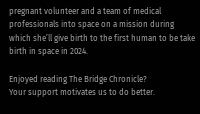pregnant volunteer and a team of medical professionals into space on a mission during which she’ll give birth to the first human to be take birth in space in 2024.

Enjoyed reading The Bridge Chronicle?
Your support motivates us to do better.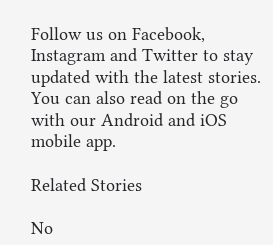Follow us on Facebook, Instagram and Twitter to stay updated with the latest stories.
You can also read on the go with our Android and iOS mobile app.

Related Stories

No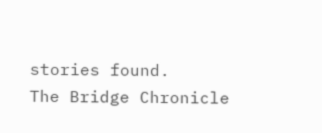stories found.
The Bridge Chronicle